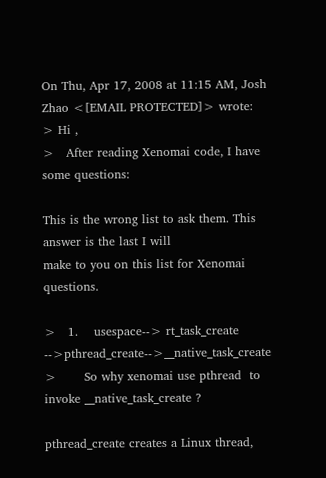On Thu, Apr 17, 2008 at 11:15 AM, Josh Zhao <[EMAIL PROTECTED]> wrote:
> Hi ,
>   After reading Xenomai code, I have some questions:

This is the wrong list to ask them. This answer is the last I will
make to you on this list for Xenomai questions.

>   1.    usespace--> rt_task_create  -->pthread_create-->__native_task_create
>       So why xenomai use pthread  to invoke __native_task_create ?

pthread_create creates a Linux thread,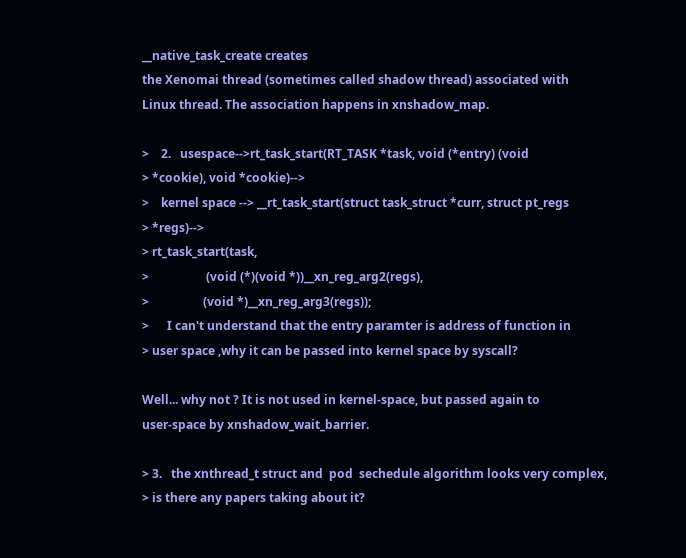__native_task_create creates
the Xenomai thread (sometimes called shadow thread) associated with
Linux thread. The association happens in xnshadow_map.

>    2.   usespace-->rt_task_start(RT_TASK *task, void (*entry) (void
> *cookie), void *cookie)-->
>    kernel space --> __rt_task_start(struct task_struct *curr, struct pt_regs
> *regs)-->
> rt_task_start(task,
>                   (void (*)(void *))__xn_reg_arg2(regs),
>                  (void *)__xn_reg_arg3(regs));
>      I can't understand that the entry paramter is address of function in
> user space ,why it can be passed into kernel space by syscall?

Well... why not ? It is not used in kernel-space, but passed again to
user-space by xnshadow_wait_barrier.

> 3.   the xnthread_t struct and  pod  sechedule algorithm looks very complex,
> is there any papers taking about it?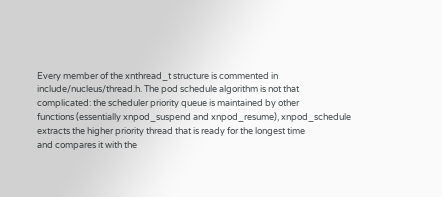Every member of the xnthread_t structure is commented in
include/nucleus/thread.h. The pod schedule algorithm is not that
complicated: the scheduler priority queue is maintained by other
functions (essentially xnpod_suspend and xnpod_resume), xnpod_schedule
extracts the higher priority thread that is ready for the longest time
and compares it with the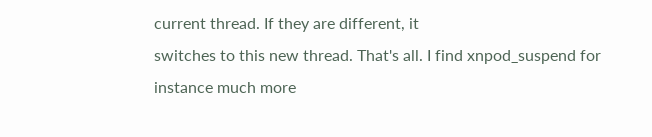current thread. If they are different, it
switches to this new thread. That's all. I find xnpod_suspend for
instance much more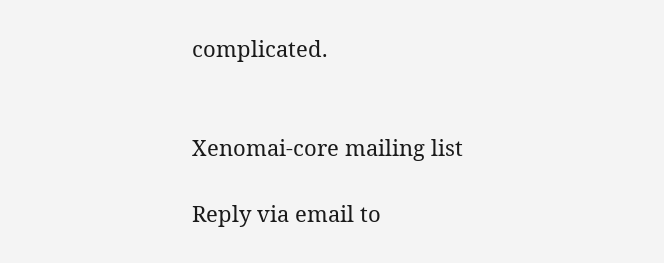complicated.


Xenomai-core mailing list

Reply via email to